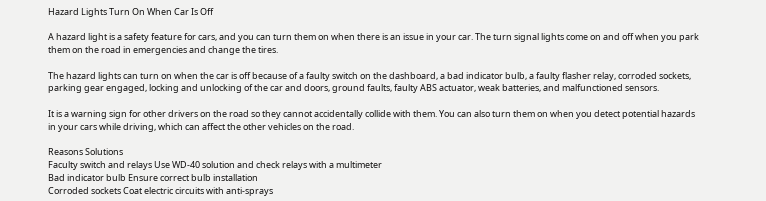Hazard Lights Turn On When Car Is Off

A hazard light is a safety feature for cars, and you can turn them on when there is an issue in your car. The turn signal lights come on and off when you park them on the road in emergencies and change the tires.

The hazard lights can turn on when the car is off because of a faulty switch on the dashboard, a bad indicator bulb, a faulty flasher relay, corroded sockets, parking gear engaged, locking and unlocking of the car and doors, ground faults, faulty ABS actuator, weak batteries, and malfunctioned sensors.

It is a warning sign for other drivers on the road so they cannot accidentally collide with them. You can also turn them on when you detect potential hazards in your cars while driving, which can affect the other vehicles on the road.

Reasons Solutions
Faculty switch and relays Use WD-40 solution and check relays with a multimeter
Bad indicator bulb Ensure correct bulb installation
Corroded sockets Coat electric circuits with anti-sprays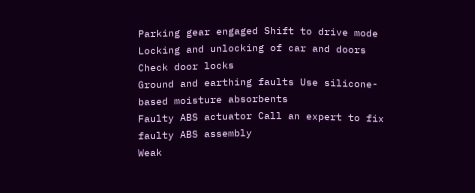Parking gear engaged Shift to drive mode
Locking and unlocking of car and doors Check door locks
Ground and earthing faults Use silicone-based moisture absorbents
Faulty ABS actuator Call an expert to fix faulty ABS assembly
Weak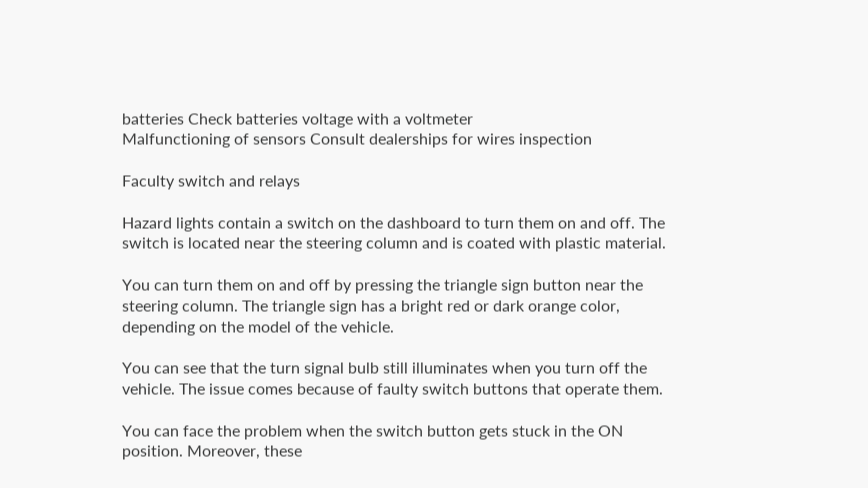batteries Check batteries voltage with a voltmeter
Malfunctioning of sensors Consult dealerships for wires inspection

Faculty switch and relays

Hazard lights contain a switch on the dashboard to turn them on and off. The switch is located near the steering column and is coated with plastic material.

You can turn them on and off by pressing the triangle sign button near the steering column. The triangle sign has a bright red or dark orange color, depending on the model of the vehicle.

You can see that the turn signal bulb still illuminates when you turn off the vehicle. The issue comes because of faulty switch buttons that operate them.

You can face the problem when the switch button gets stuck in the ON position. Moreover, these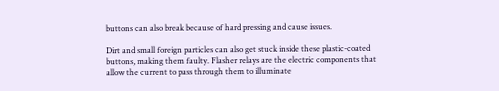buttons can also break because of hard pressing and cause issues.

Dirt and small foreign particles can also get stuck inside these plastic-coated buttons, making them faulty. Flasher relays are the electric components that allow the current to pass through them to illuminate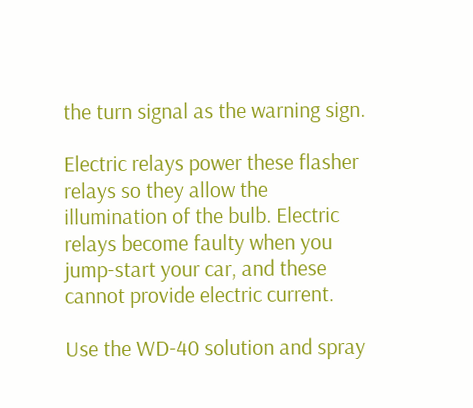the turn signal as the warning sign.

Electric relays power these flasher relays so they allow the illumination of the bulb. Electric relays become faulty when you jump-start your car, and these cannot provide electric current.

Use the WD-40 solution and spray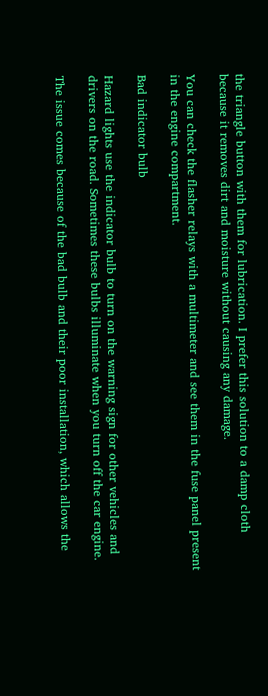the triangle button with them for lubrication. I prefer this solution to a damp cloth because it removes dirt and moisture without causing any damage.

You can check the flasher relays with a multimeter and see them in the fuse panel present in the engine compartment.

Bad indicator bulb

Hazard lights use the indicator bulb to turn on the warning sign for other vehicles and drivers on the road. Sometimes these bulbs illuminate when you turn off the car engine.

The issue comes because of the bad bulb and their poor installation, which allows the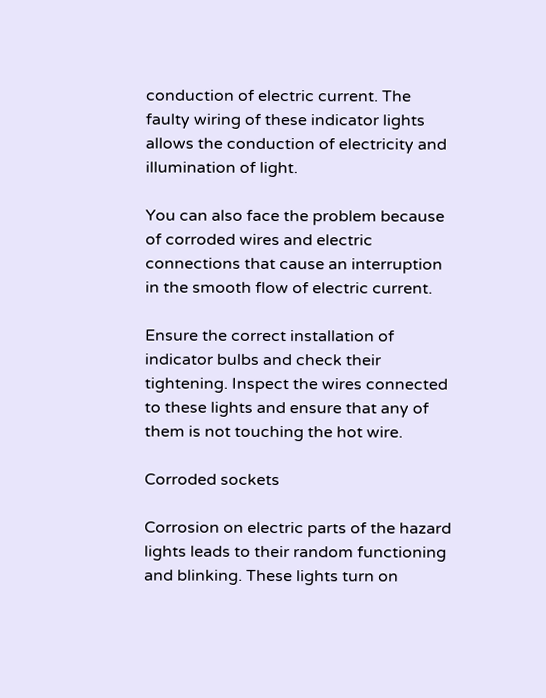conduction of electric current. The faulty wiring of these indicator lights allows the conduction of electricity and illumination of light.

You can also face the problem because of corroded wires and electric connections that cause an interruption in the smooth flow of electric current.

Ensure the correct installation of indicator bulbs and check their tightening. Inspect the wires connected to these lights and ensure that any of them is not touching the hot wire.

Corroded sockets

Corrosion on electric parts of the hazard lights leads to their random functioning and blinking. These lights turn on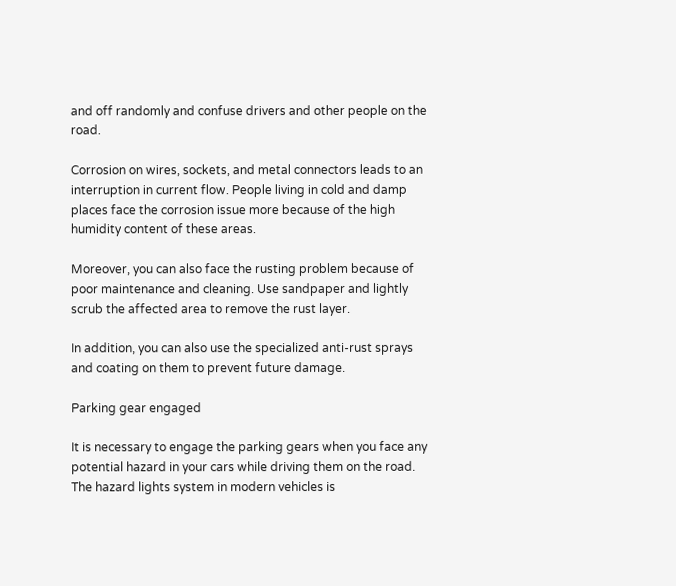and off randomly and confuse drivers and other people on the road.

Corrosion on wires, sockets, and metal connectors leads to an interruption in current flow. People living in cold and damp places face the corrosion issue more because of the high humidity content of these areas.

Moreover, you can also face the rusting problem because of poor maintenance and cleaning. Use sandpaper and lightly scrub the affected area to remove the rust layer.

In addition, you can also use the specialized anti-rust sprays and coating on them to prevent future damage.

Parking gear engaged

It is necessary to engage the parking gears when you face any potential hazard in your cars while driving them on the road. The hazard lights system in modern vehicles is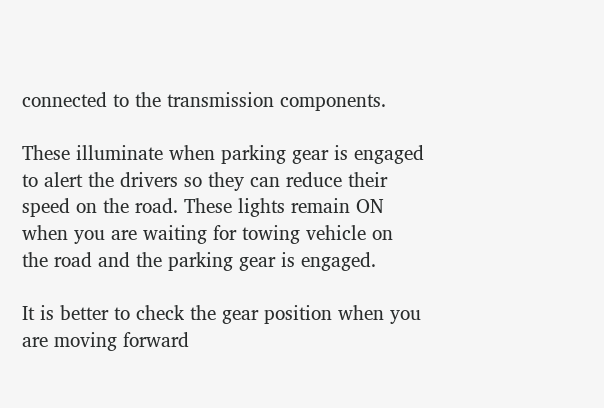connected to the transmission components.

These illuminate when parking gear is engaged to alert the drivers so they can reduce their speed on the road. These lights remain ON when you are waiting for towing vehicle on the road and the parking gear is engaged.

It is better to check the gear position when you are moving forward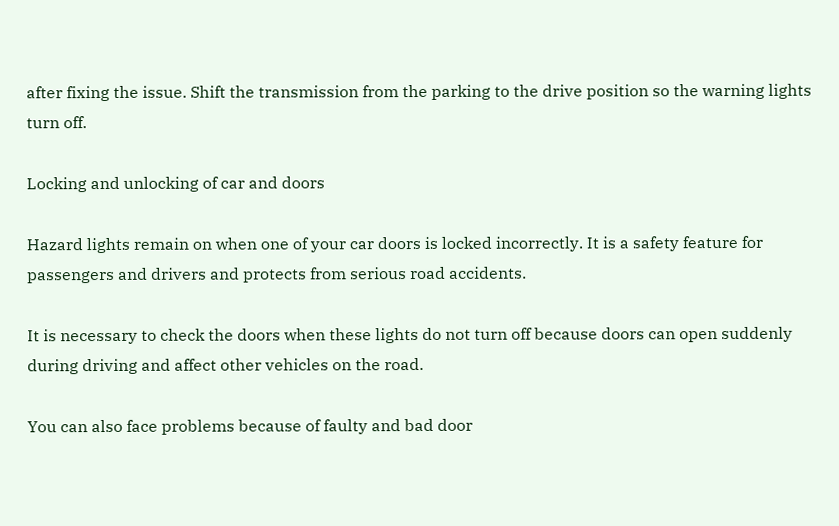after fixing the issue. Shift the transmission from the parking to the drive position so the warning lights turn off.

Locking and unlocking of car and doors

Hazard lights remain on when one of your car doors is locked incorrectly. It is a safety feature for passengers and drivers and protects from serious road accidents.

It is necessary to check the doors when these lights do not turn off because doors can open suddenly during driving and affect other vehicles on the road.

You can also face problems because of faulty and bad door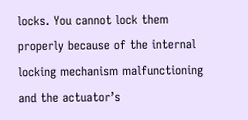locks. You cannot lock them properly because of the internal locking mechanism malfunctioning and the actuator’s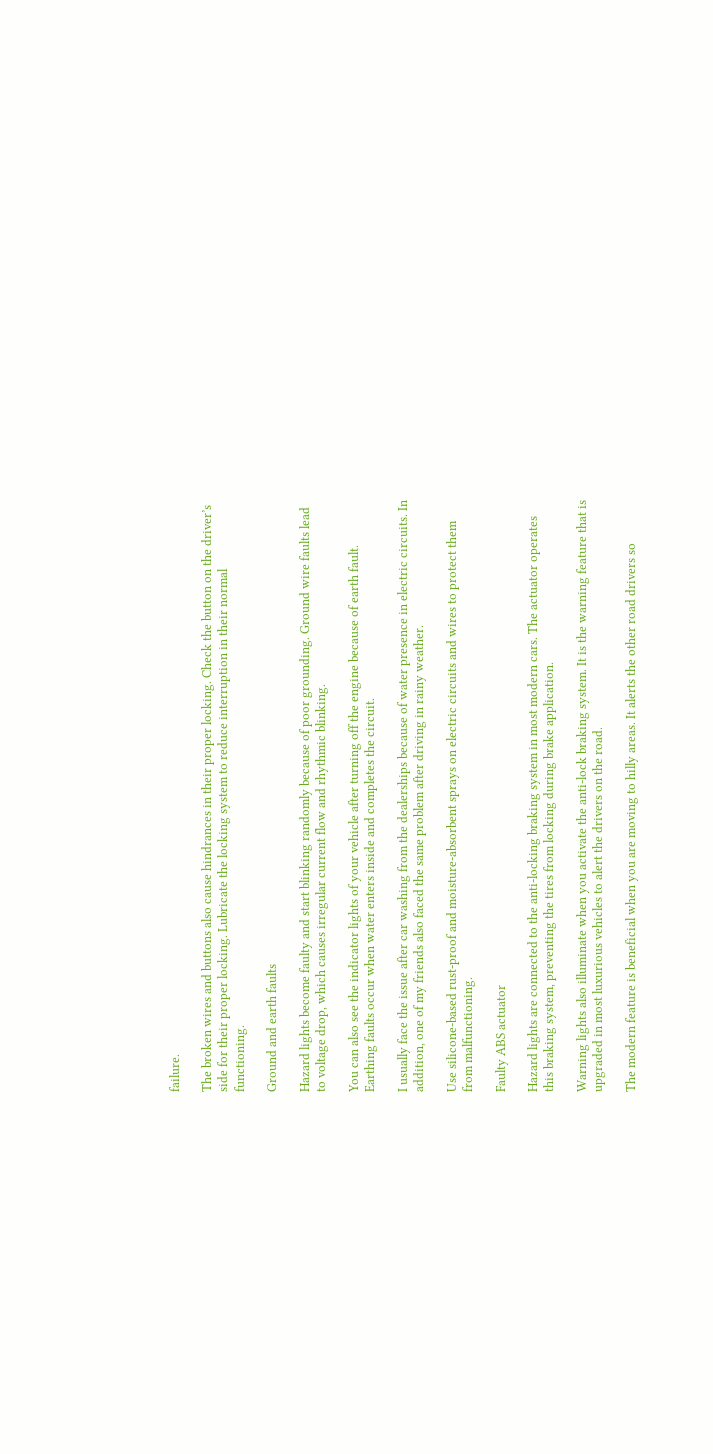failure.

The broken wires and buttons also cause hindrances in their proper locking. Check the button on the driver’s side for their proper locking. Lubricate the locking system to reduce interruption in their normal functioning.

Ground and earth faults

Hazard lights become faulty and start blinking randomly because of poor grounding. Ground wire faults lead to voltage drop, which causes irregular current flow and rhythmic blinking.

You can also see the indicator lights of your vehicle after turning off the engine because of earth fault. Earthing faults occur when water enters inside and completes the circuit.

I usually face the issue after car washing from the dealerships because of water presence in electric circuits. In addition, one of my friends also faced the same problem after driving in rainy weather.

Use silicone-based rust-proof and moisture-absorbent sprays on electric circuits and wires to protect them from malfunctioning.

Faulty ABS actuator

Hazard lights are connected to the anti-locking braking system in most modern cars. The actuator operates this braking system, preventing the tires from locking during brake application.

Warning lights also illuminate when you activate the anti-lock braking system. It is the warning feature that is upgraded in most luxurious vehicles to alert the drivers on the road.

The modern feature is beneficial when you are moving to hilly areas. It alerts the other road drivers so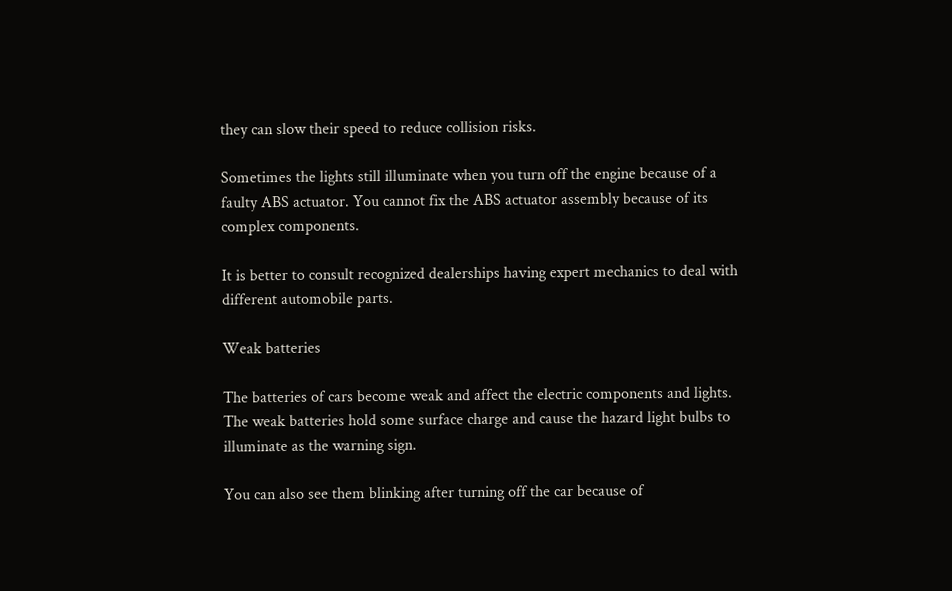they can slow their speed to reduce collision risks.

Sometimes the lights still illuminate when you turn off the engine because of a faulty ABS actuator. You cannot fix the ABS actuator assembly because of its complex components.

It is better to consult recognized dealerships having expert mechanics to deal with different automobile parts.

Weak batteries

The batteries of cars become weak and affect the electric components and lights. The weak batteries hold some surface charge and cause the hazard light bulbs to illuminate as the warning sign.

You can also see them blinking after turning off the car because of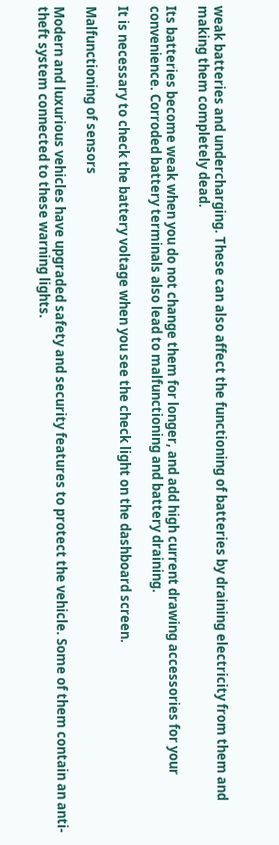weak batteries and undercharging. These can also affect the functioning of batteries by draining electricity from them and making them completely dead.

Its batteries become weak when you do not change them for longer, and add high current drawing accessories for your convenience. Corroded battery terminals also lead to malfunctioning and battery draining.

It is necessary to check the battery voltage when you see the check light on the dashboard screen.

Malfunctioning of sensors

Modern and luxurious vehicles have upgraded safety and security features to protect the vehicle. Some of them contain an anti-theft system connected to these warning lights.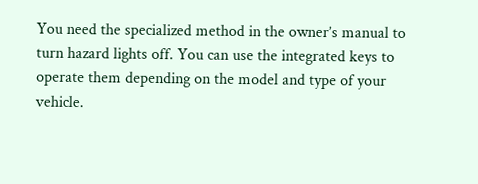You need the specialized method in the owner’s manual to turn hazard lights off. You can use the integrated keys to operate them depending on the model and type of your vehicle.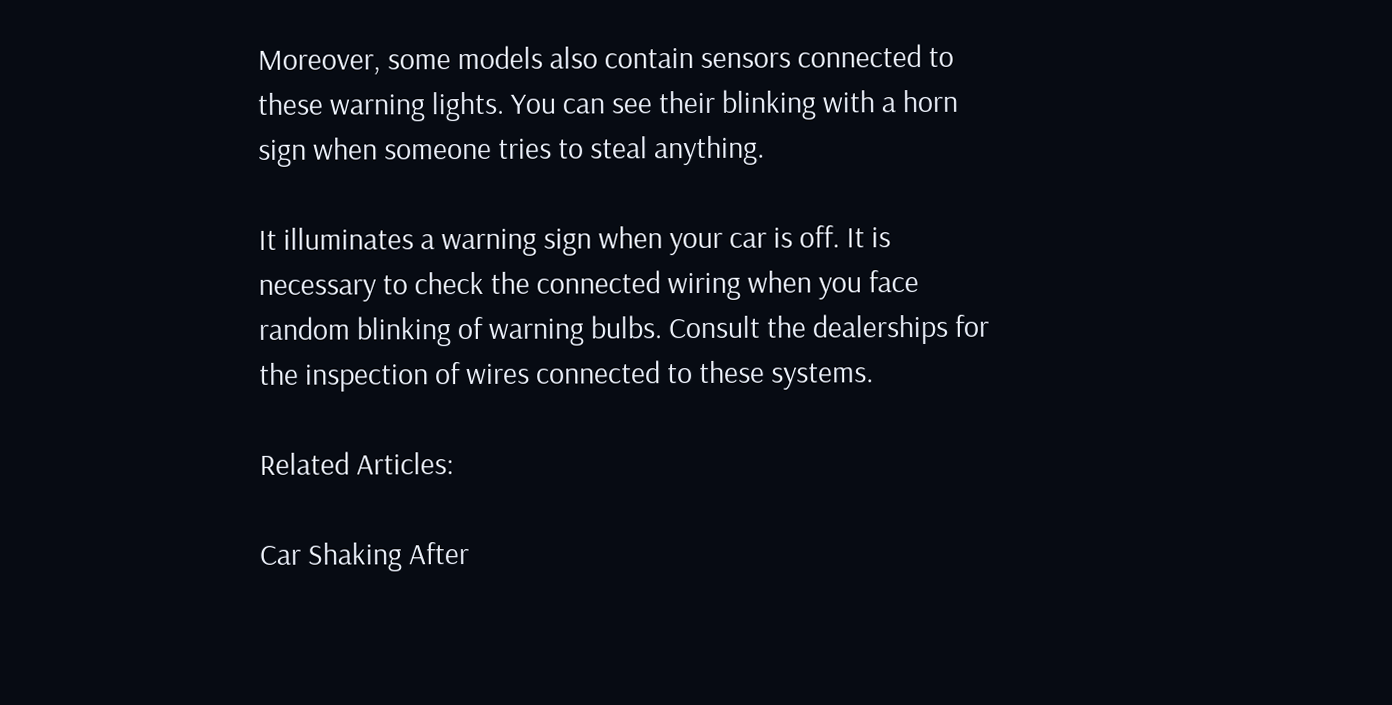Moreover, some models also contain sensors connected to these warning lights. You can see their blinking with a horn sign when someone tries to steal anything.

It illuminates a warning sign when your car is off. It is necessary to check the connected wiring when you face random blinking of warning bulbs. Consult the dealerships for the inspection of wires connected to these systems.

Related Articles:

Car Shaking After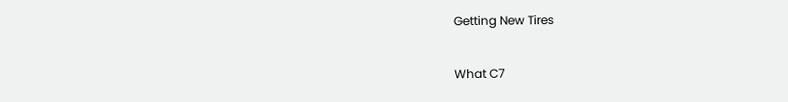Getting New Tires

What C7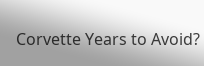Corvette Years to Avoid?